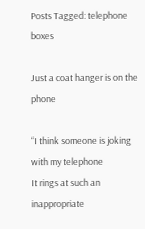Posts Tagged: telephone boxes

Just a coat hanger is on the phone

“I think someone is joking with my telephone
It rings at such an inappropriate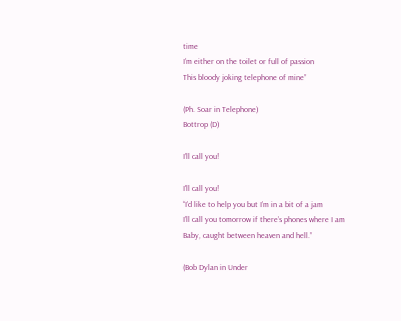time
I’m either on the toilet or full of passion
This bloody joking telephone of mine”

(Ph. Soar in Telephone)
Bottrop (D)

I’ll call you!

I'll call you!
“I’d like to help you but I’m in a bit of a jam
I’ll call you tomorrow if there’s phones where I am
Baby, caught between heaven and hell.”

(Bob Dylan in Under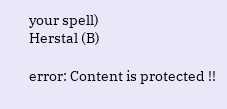your spell)
Herstal (B)

error: Content is protected !!